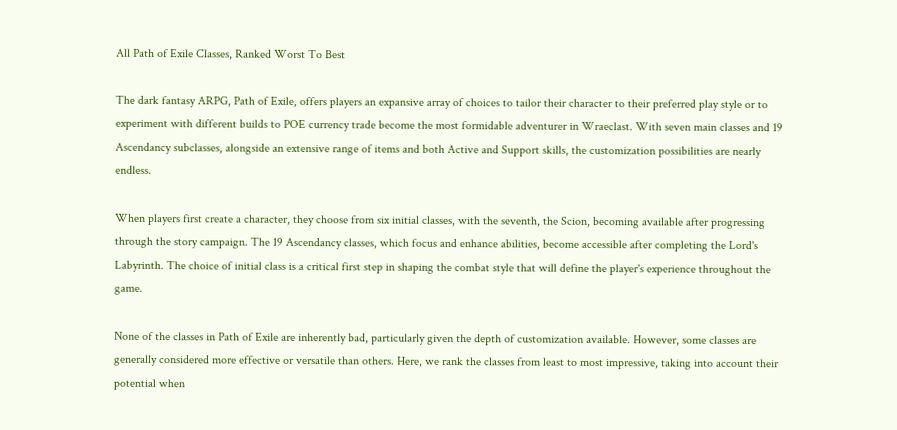All Path of Exile Classes, Ranked Worst To Best

The dark fantasy ARPG, Path of Exile, offers players an expansive array of choices to tailor their character to their preferred play style or to experiment with different builds to POE currency trade become the most formidable adventurer in Wraeclast. With seven main classes and 19 Ascendancy subclasses, alongside an extensive range of items and both Active and Support skills, the customization possibilities are nearly endless.

When players first create a character, they choose from six initial classes, with the seventh, the Scion, becoming available after progressing through the story campaign. The 19 Ascendancy classes, which focus and enhance abilities, become accessible after completing the Lord's Labyrinth. The choice of initial class is a critical first step in shaping the combat style that will define the player's experience throughout the game.

None of the classes in Path of Exile are inherently bad, particularly given the depth of customization available. However, some classes are generally considered more effective or versatile than others. Here, we rank the classes from least to most impressive, taking into account their potential when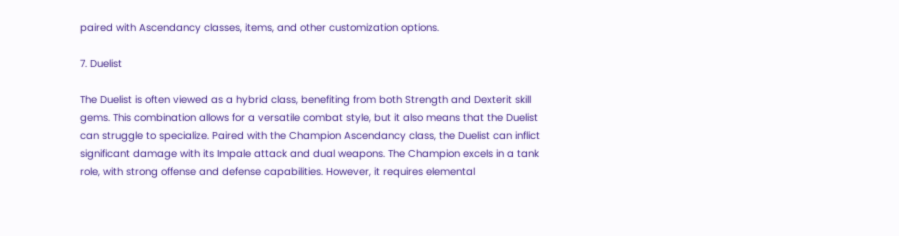paired with Ascendancy classes, items, and other customization options.

7. Duelist

The Duelist is often viewed as a hybrid class, benefiting from both Strength and Dexterit skill gems. This combination allows for a versatile combat style, but it also means that the Duelist can struggle to specialize. Paired with the Champion Ascendancy class, the Duelist can inflict significant damage with its Impale attack and dual weapons. The Champion excels in a tank role, with strong offense and defense capabilities. However, it requires elemental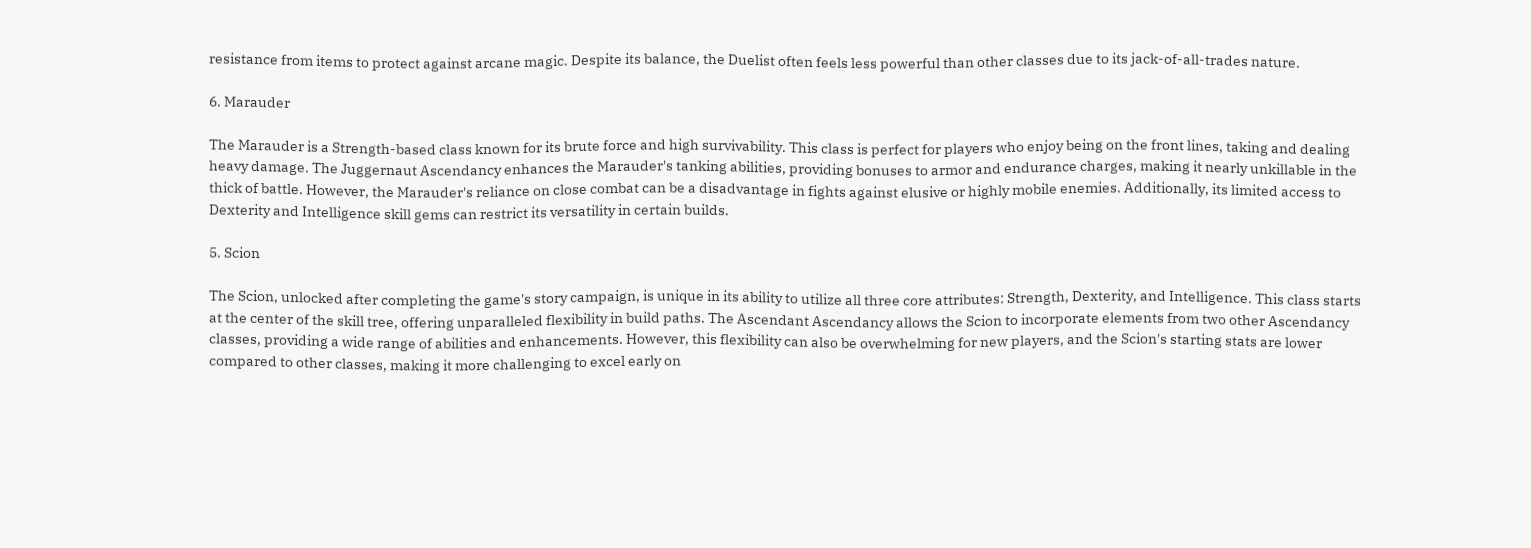resistance from items to protect against arcane magic. Despite its balance, the Duelist often feels less powerful than other classes due to its jack-of-all-trades nature.

6. Marauder

The Marauder is a Strength-based class known for its brute force and high survivability. This class is perfect for players who enjoy being on the front lines, taking and dealing heavy damage. The Juggernaut Ascendancy enhances the Marauder's tanking abilities, providing bonuses to armor and endurance charges, making it nearly unkillable in the thick of battle. However, the Marauder's reliance on close combat can be a disadvantage in fights against elusive or highly mobile enemies. Additionally, its limited access to Dexterity and Intelligence skill gems can restrict its versatility in certain builds.

5. Scion

The Scion, unlocked after completing the game's story campaign, is unique in its ability to utilize all three core attributes: Strength, Dexterity, and Intelligence. This class starts at the center of the skill tree, offering unparalleled flexibility in build paths. The Ascendant Ascendancy allows the Scion to incorporate elements from two other Ascendancy classes, providing a wide range of abilities and enhancements. However, this flexibility can also be overwhelming for new players, and the Scion's starting stats are lower compared to other classes, making it more challenging to excel early on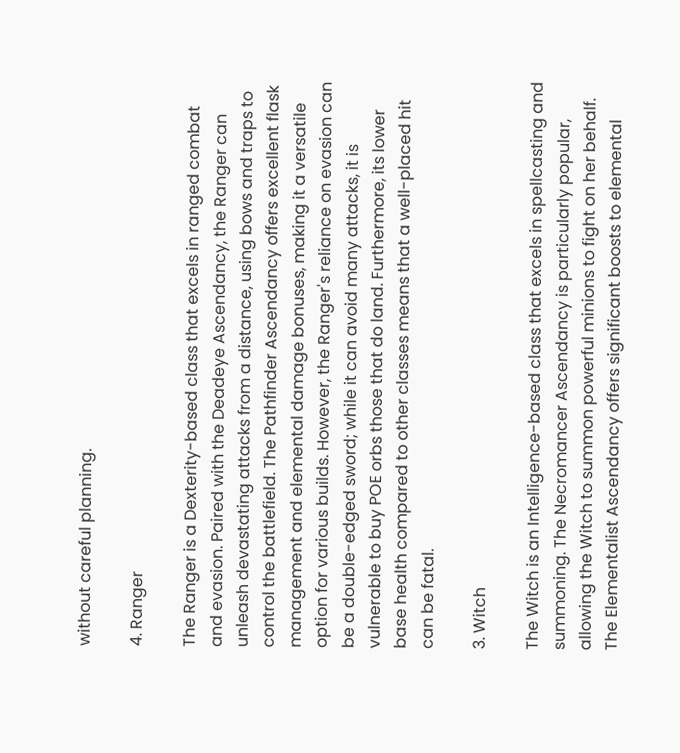without careful planning.

4. Ranger

The Ranger is a Dexterity-based class that excels in ranged combat and evasion. Paired with the Deadeye Ascendancy, the Ranger can unleash devastating attacks from a distance, using bows and traps to control the battlefield. The Pathfinder Ascendancy offers excellent flask management and elemental damage bonuses, making it a versatile option for various builds. However, the Ranger's reliance on evasion can be a double-edged sword; while it can avoid many attacks, it is vulnerable to buy POE orbs those that do land. Furthermore, its lower base health compared to other classes means that a well-placed hit can be fatal.

3. Witch

The Witch is an Intelligence-based class that excels in spellcasting and summoning. The Necromancer Ascendancy is particularly popular, allowing the Witch to summon powerful minions to fight on her behalf. The Elementalist Ascendancy offers significant boosts to elemental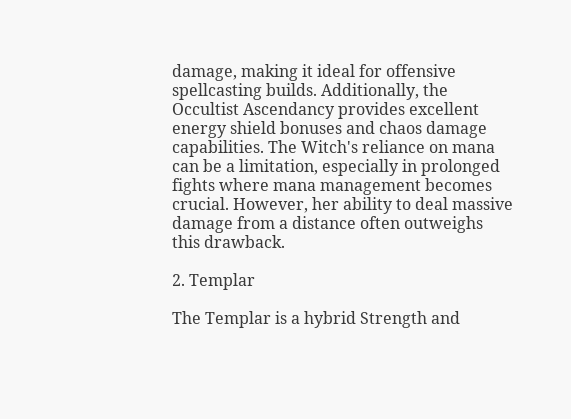damage, making it ideal for offensive spellcasting builds. Additionally, the Occultist Ascendancy provides excellent energy shield bonuses and chaos damage capabilities. The Witch's reliance on mana can be a limitation, especially in prolonged fights where mana management becomes crucial. However, her ability to deal massive damage from a distance often outweighs this drawback.

2. Templar

The Templar is a hybrid Strength and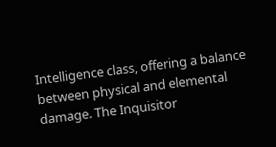Intelligence class, offering a balance between physical and elemental damage. The Inquisitor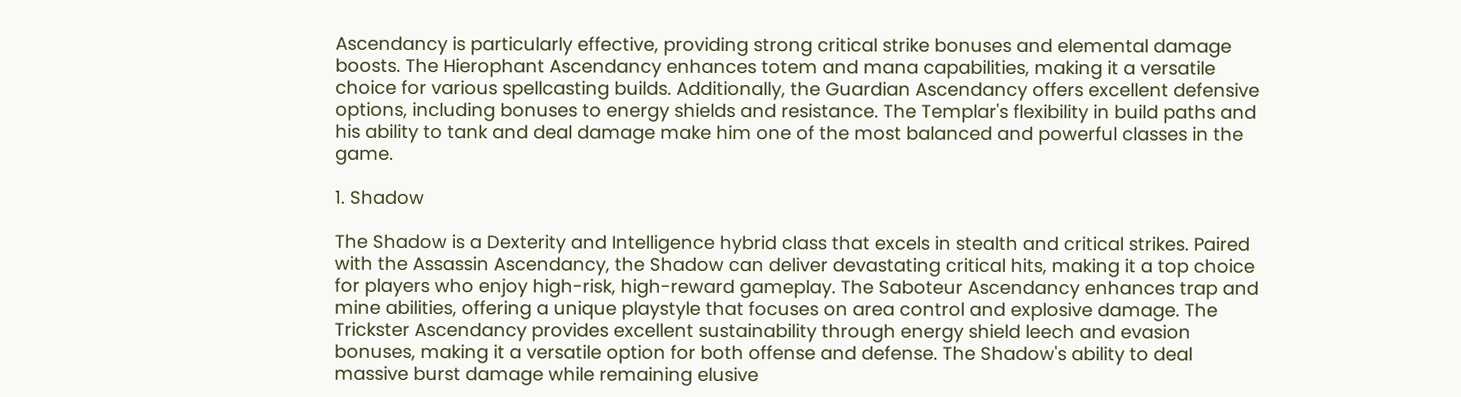Ascendancy is particularly effective, providing strong critical strike bonuses and elemental damage boosts. The Hierophant Ascendancy enhances totem and mana capabilities, making it a versatile choice for various spellcasting builds. Additionally, the Guardian Ascendancy offers excellent defensive options, including bonuses to energy shields and resistance. The Templar's flexibility in build paths and his ability to tank and deal damage make him one of the most balanced and powerful classes in the game.

1. Shadow

The Shadow is a Dexterity and Intelligence hybrid class that excels in stealth and critical strikes. Paired with the Assassin Ascendancy, the Shadow can deliver devastating critical hits, making it a top choice for players who enjoy high-risk, high-reward gameplay. The Saboteur Ascendancy enhances trap and mine abilities, offering a unique playstyle that focuses on area control and explosive damage. The Trickster Ascendancy provides excellent sustainability through energy shield leech and evasion bonuses, making it a versatile option for both offense and defense. The Shadow's ability to deal massive burst damage while remaining elusive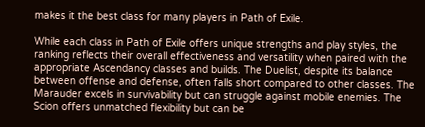makes it the best class for many players in Path of Exile.

While each class in Path of Exile offers unique strengths and play styles, the ranking reflects their overall effectiveness and versatility when paired with the appropriate Ascendancy classes and builds. The Duelist, despite its balance between offense and defense, often falls short compared to other classes. The Marauder excels in survivability but can struggle against mobile enemies. The Scion offers unmatched flexibility but can be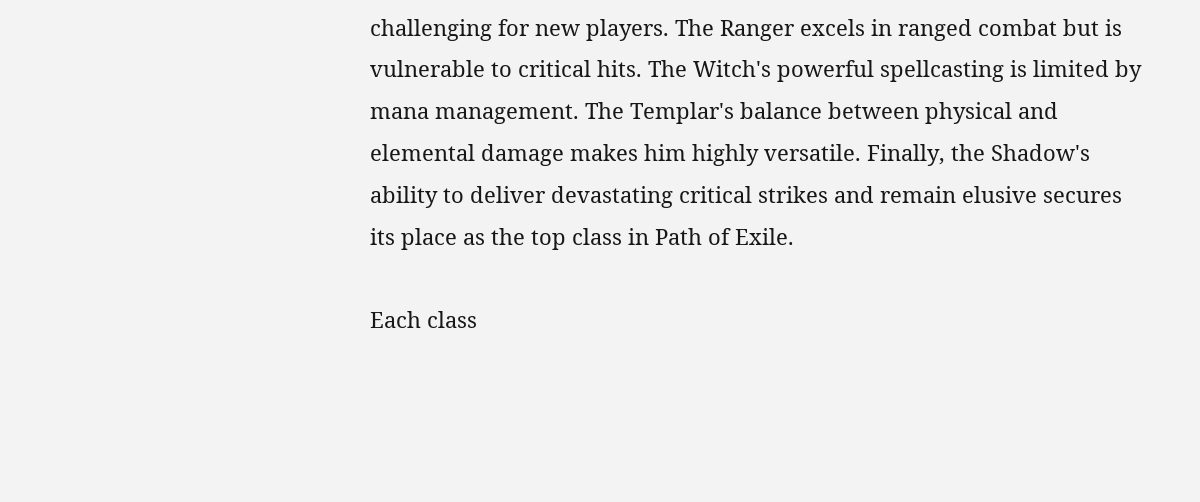challenging for new players. The Ranger excels in ranged combat but is vulnerable to critical hits. The Witch's powerful spellcasting is limited by mana management. The Templar's balance between physical and elemental damage makes him highly versatile. Finally, the Shadow's ability to deliver devastating critical strikes and remain elusive secures its place as the top class in Path of Exile.

Each class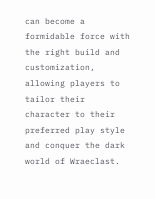can become a formidable force with the right build and customization, allowing players to tailor their character to their preferred play style and conquer the dark world of Wraeclast.